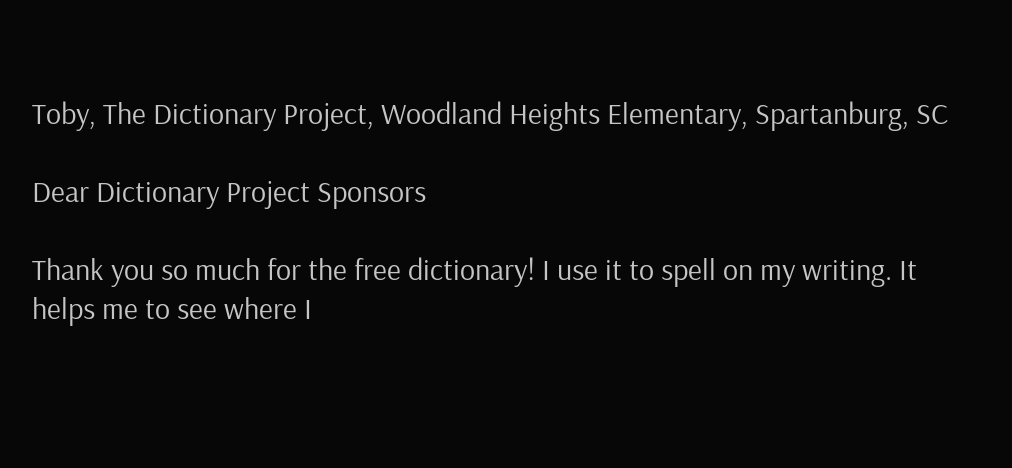Toby, The Dictionary Project, Woodland Heights Elementary, Spartanburg, SC

Dear Dictionary Project Sponsors

Thank you so much for the free dictionary! I use it to spell on my writing. It helps me to see where I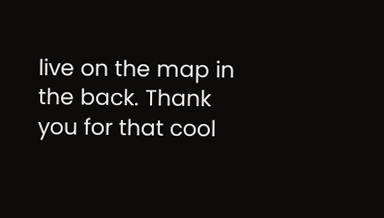live on the map in the back. Thank you for that cool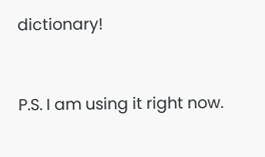dictionary!



P.S. I am using it right now.